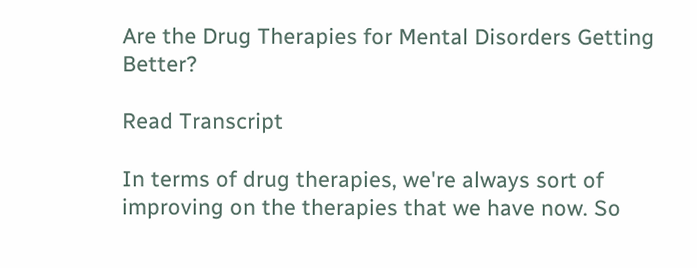Are the Drug Therapies for Mental Disorders Getting Better?

Read Transcript

In terms of drug therapies, we're always sort of improving on the therapies that we have now. So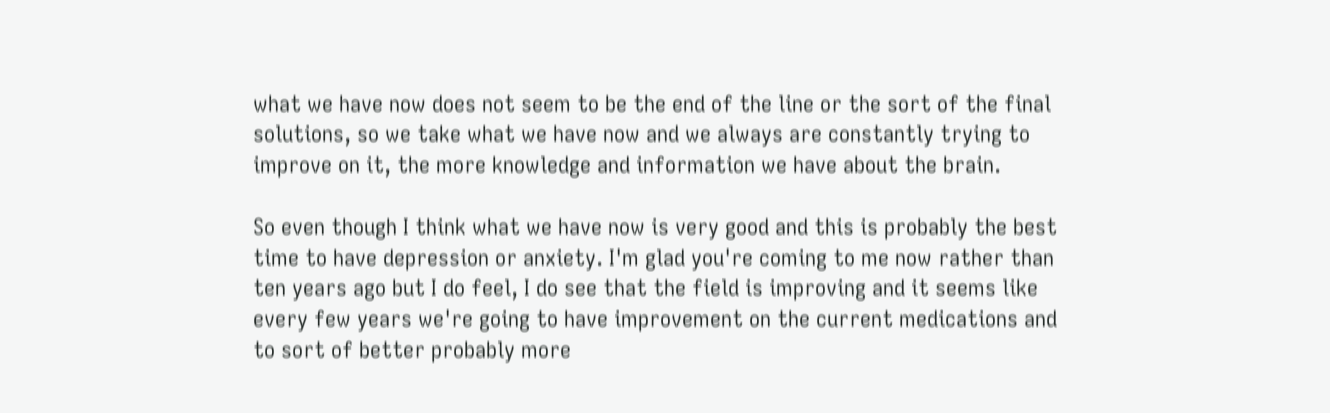what we have now does not seem to be the end of the line or the sort of the final solutions, so we take what we have now and we always are constantly trying to improve on it, the more knowledge and information we have about the brain.

So even though I think what we have now is very good and this is probably the best time to have depression or anxiety. I'm glad you're coming to me now rather than ten years ago but I do feel, I do see that the field is improving and it seems like every few years we're going to have improvement on the current medications and to sort of better probably more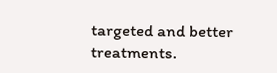targeted and better treatments.